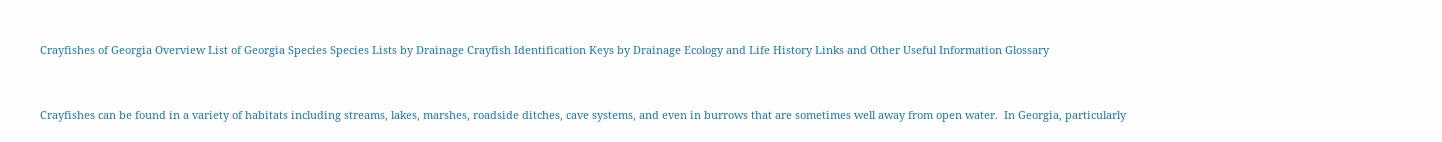Crayfishes of Georgia Overview List of Georgia Species Species Lists by Drainage Crayfish Identification Keys by Drainage Ecology and Life History Links and Other Useful Information Glossary


Crayfishes can be found in a variety of habitats including streams, lakes, marshes, roadside ditches, cave systems, and even in burrows that are sometimes well away from open water.  In Georgia, particularly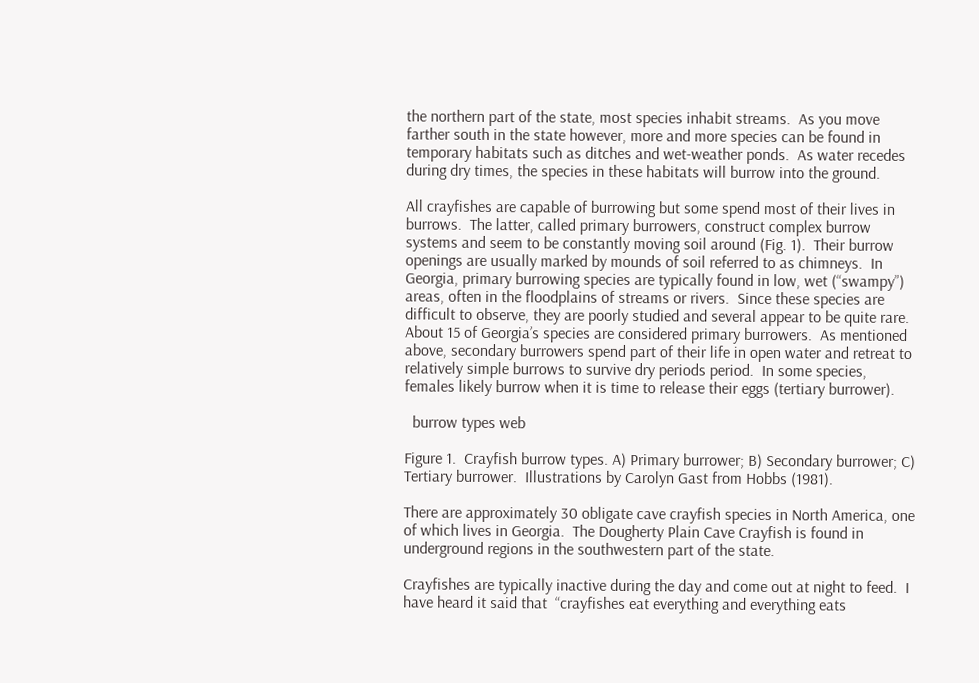the northern part of the state, most species inhabit streams.  As you move farther south in the state however, more and more species can be found in temporary habitats such as ditches and wet-weather ponds.  As water recedes during dry times, the species in these habitats will burrow into the ground.

All crayfishes are capable of burrowing but some spend most of their lives in burrows.  The latter, called primary burrowers, construct complex burrow systems and seem to be constantly moving soil around (Fig. 1).  Their burrow openings are usually marked by mounds of soil referred to as chimneys.  In Georgia, primary burrowing species are typically found in low, wet (“swampy”) areas, often in the floodplains of streams or rivers.  Since these species are difficult to observe, they are poorly studied and several appear to be quite rare.  About 15 of Georgia’s species are considered primary burrowers.  As mentioned above, secondary burrowers spend part of their life in open water and retreat to relatively simple burrows to survive dry periods period.  In some species, females likely burrow when it is time to release their eggs (tertiary burrower).

  burrow types web

Figure 1.  Crayfish burrow types. A) Primary burrower; B) Secondary burrower; C) Tertiary burrower.  Illustrations by Carolyn Gast from Hobbs (1981).

There are approximately 30 obligate cave crayfish species in North America, one of which lives in Georgia.  The Dougherty Plain Cave Crayfish is found in underground regions in the southwestern part of the state.

Crayfishes are typically inactive during the day and come out at night to feed.  I have heard it said that  “crayfishes eat everything and everything eats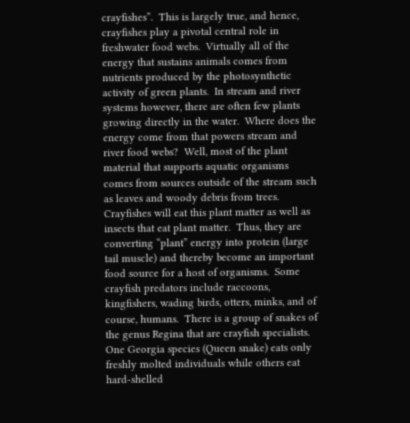crayfishes”.  This is largely true, and hence, crayfishes play a pivotal central role in freshwater food webs.  Virtually all of the energy that sustains animals comes from nutrients produced by the photosynthetic activity of green plants.  In stream and river systems however, there are often few plants growing directly in the water.  Where does the energy come from that powers stream and river food webs?  Well, most of the plant material that supports aquatic organisms comes from sources outside of the stream such as leaves and woody debris from trees.  Crayfishes will eat this plant matter as well as insects that eat plant matter.  Thus, they are converting “plant” energy into protein (large tail muscle) and thereby become an important food source for a host of organisms.  Some crayfish predators include raccoons, kingfishers, wading birds, otters, minks, and of course, humans.  There is a group of snakes of the genus Regina that are crayfish specialists.  One Georgia species (Queen snake) eats only freshly molted individuals while others eat hard-shelled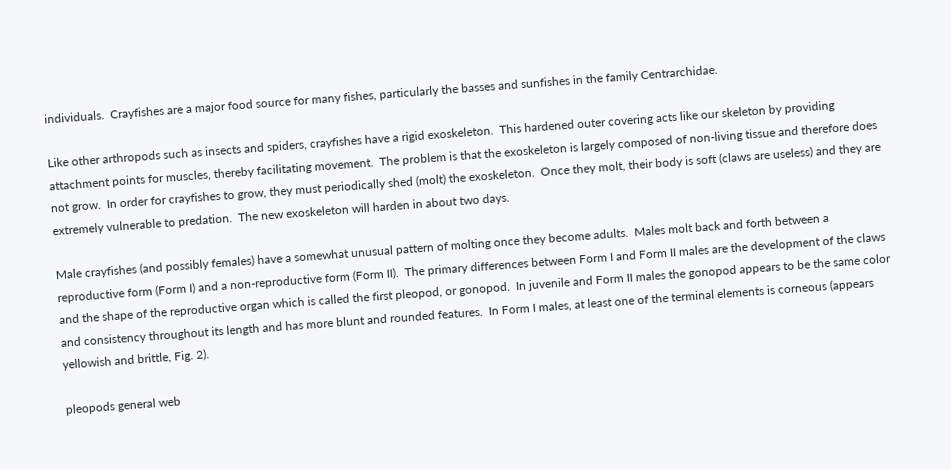individuals.  Crayfishes are a major food source for many fishes, particularly the basses and sunfishes in the family Centrarchidae.

Like other arthropods such as insects and spiders, crayfishes have a rigid exoskeleton.  This hardened outer covering acts like our skeleton by providing attachment points for muscles, thereby facilitating movement.  The problem is that the exoskeleton is largely composed of non-living tissue and therefore does not grow.  In order for crayfishes to grow, they must periodically shed (molt) the exoskeleton.  Once they molt, their body is soft (claws are useless) and they are extremely vulnerable to predation.  The new exoskeleton will harden in about two days.

Male crayfishes (and possibly females) have a somewhat unusual pattern of molting once they become adults.  Males molt back and forth between a reproductive form (Form I) and a non-reproductive form (Form II).  The primary differences between Form I and Form II males are the development of the claws and the shape of the reproductive organ which is called the first pleopod, or gonopod.  In juvenile and Form II males the gonopod appears to be the same color and consistency throughout its length and has more blunt and rounded features.  In Form I males, at least one of the terminal elements is corneous (appears yellowish and brittle, Fig. 2).

pleopods general web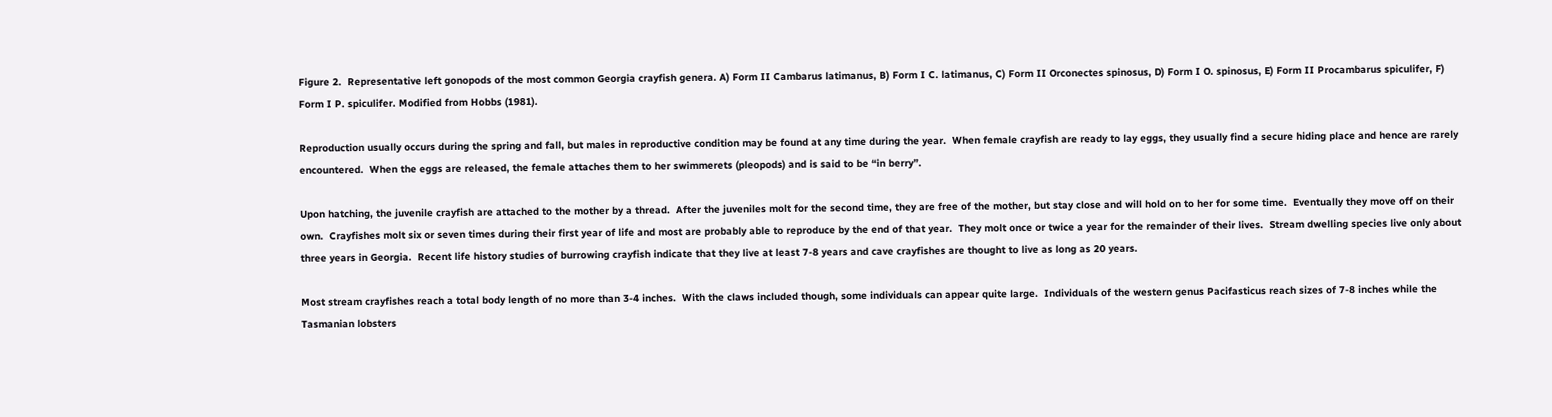Figure 2.  Representative left gonopods of the most common Georgia crayfish genera. A) Form II Cambarus latimanus, B) Form I C. latimanus, C) Form II Orconectes spinosus, D) Form I O. spinosus, E) Form II Procambarus spiculifer, F) Form I P. spiculifer. Modified from Hobbs (1981).

Reproduction usually occurs during the spring and fall, but males in reproductive condition may be found at any time during the year.  When female crayfish are ready to lay eggs, they usually find a secure hiding place and hence are rarely encountered.  When the eggs are released, the female attaches them to her swimmerets (pleopods) and is said to be “in berry”.

Upon hatching, the juvenile crayfish are attached to the mother by a thread.  After the juveniles molt for the second time, they are free of the mother, but stay close and will hold on to her for some time.  Eventually they move off on their own.  Crayfishes molt six or seven times during their first year of life and most are probably able to reproduce by the end of that year.  They molt once or twice a year for the remainder of their lives.  Stream dwelling species live only about three years in Georgia.  Recent life history studies of burrowing crayfish indicate that they live at least 7-8 years and cave crayfishes are thought to live as long as 20 years.

Most stream crayfishes reach a total body length of no more than 3-4 inches.  With the claws included though, some individuals can appear quite large.  Individuals of the western genus Pacifasticus reach sizes of 7-8 inches while the Tasmanian lobsters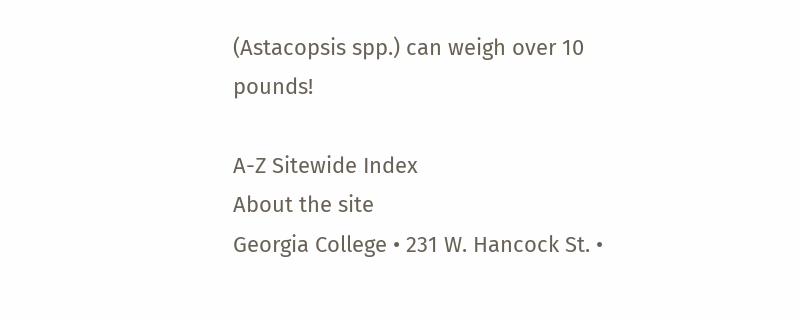(Astacopsis spp.) can weigh over 10 pounds!

A-Z Sitewide Index
About the site
Georgia College • 231 W. Hancock St. •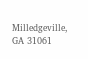Milledgeville, GA 31061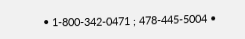• 1-800-342-0471 ; 478-445-5004 •